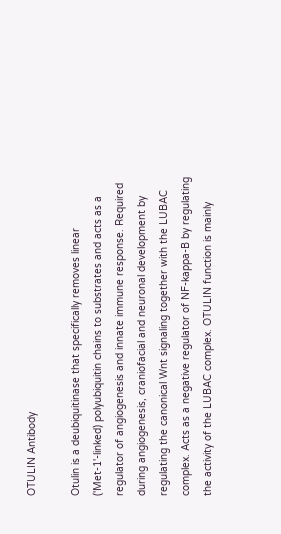OTULIN Antibody

Otulin is a deubiquitinase that specifically removes linear ('Met-1'-linked) polyubiquitin chains to substrates and acts as a regulator of angiogenesis and innate immune response. Required during angiogenesis, craniofacial and neuronal development by regulating the canonical Wnt signaling together with the LUBAC complex. Acts as a negative regulator of NF-kappa-B by regulating the activity of the LUBAC complex. OTULIN function is mainly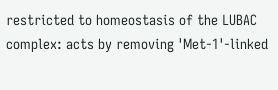restricted to homeostasis of the LUBAC complex: acts by removing 'Met-1'-linked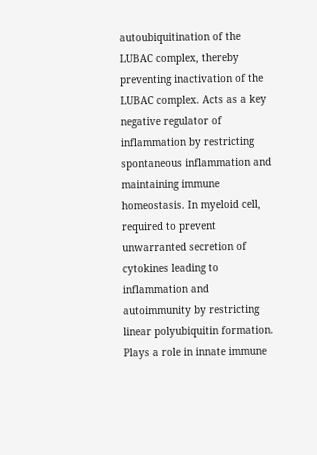autoubiquitination of the LUBAC complex, thereby preventing inactivation of the LUBAC complex. Acts as a key negative regulator of inflammation by restricting spontaneous inflammation and maintaining immune homeostasis. In myeloid cell, required to prevent unwarranted secretion of cytokines leading to inflammation and autoimmunity by restricting linear polyubiquitin formation. Plays a role in innate immune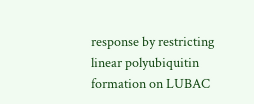response by restricting linear polyubiquitin formation on LUBAC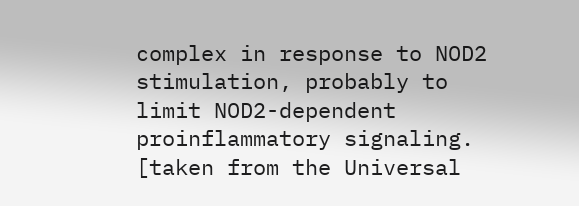complex in response to NOD2 stimulation, probably to limit NOD2-dependent proinflammatory signaling. [taken from the Universal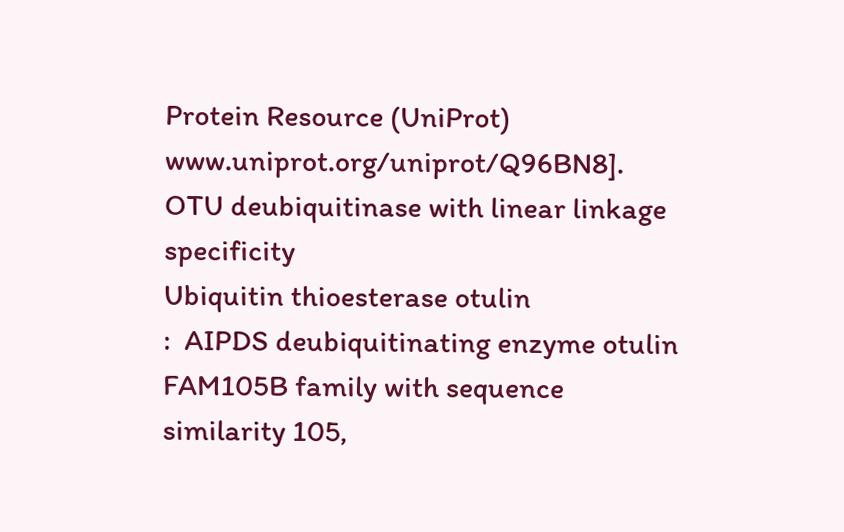Protein Resource (UniProt) www.uniprot.org/uniprot/Q96BN8].
OTU deubiquitinase with linear linkage specificity
Ubiquitin thioesterase otulin
:  AIPDS deubiquitinating enzyme otulin FAM105B family with sequence similarity 105,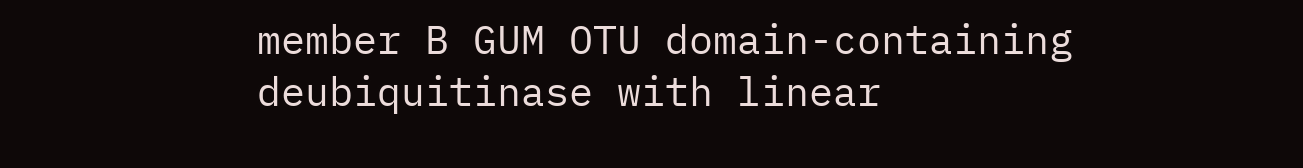member B GUM OTU domain-containing deubiquitinase with linear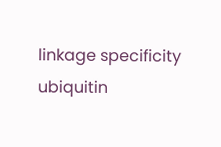linkage specificity ubiquitin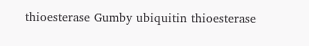thioesterase Gumby ubiquitin thioesterase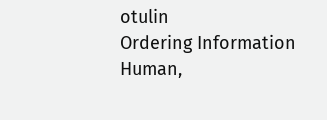otulin
Ordering Information
Human,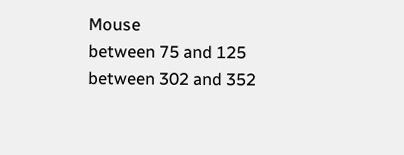Mouse
between 75 and 125
between 302 and 352